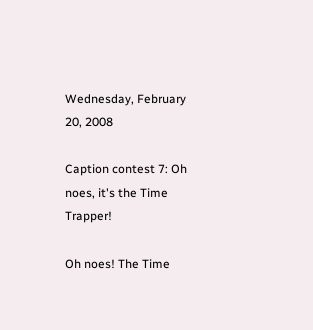Wednesday, February 20, 2008

Caption contest 7: Oh noes, it's the Time Trapper!

Oh noes! The Time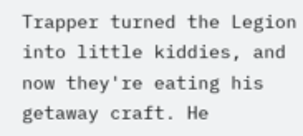Trapper turned the Legion into little kiddies, and now they're eating his getaway craft. He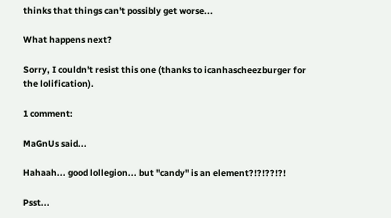thinks that things can't possibly get worse...

What happens next?

Sorry, I couldn't resist this one (thanks to icanhascheezburger for the lolification).

1 comment:

MaGnUs said...

Hahaah... good lollegion... but "candy" is an element?!?!??!?!

Psst...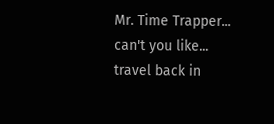Mr. Time Trapper... can't you like... travel back in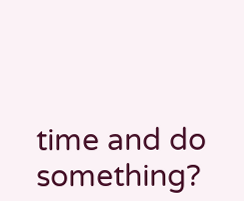time and do something?